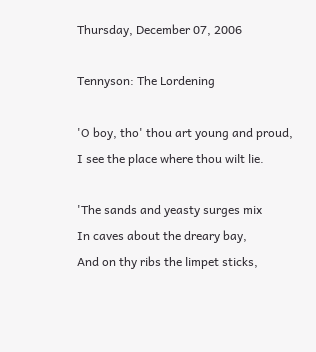Thursday, December 07, 2006

Tennyson: The Lordening

'O boy, tho' thou art young and proud,
I see the place where thou wilt lie.

'The sands and yeasty surges mix
In caves about the dreary bay,
And on thy ribs the limpet sticks,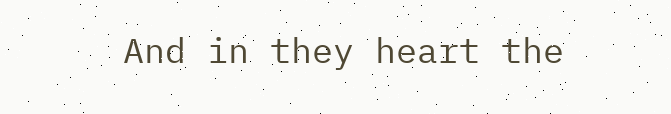And in they heart the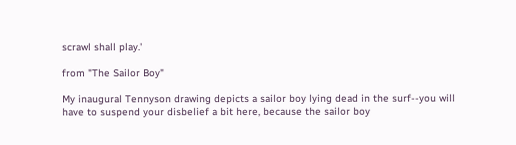scrawl shall play.'

from "The Sailor Boy"

My inaugural Tennyson drawing depicts a sailor boy lying dead in the surf--you will have to suspend your disbelief a bit here, because the sailor boy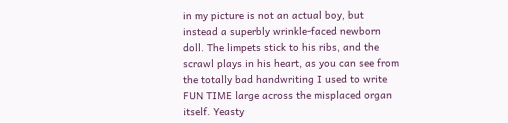in my picture is not an actual boy, but instead a superbly wrinkle-faced newborn doll. The limpets stick to his ribs, and the scrawl plays in his heart, as you can see from the totally bad handwriting I used to write FUN TIME large across the misplaced organ itself. Yeasty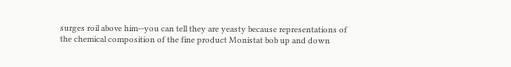surges roil above him--you can tell they are yeasty because representations of the chemical composition of the fine product Monistat bob up and down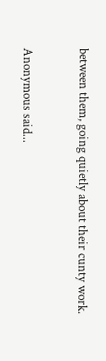between them, going quietly about their cunty work.


Anonymous said...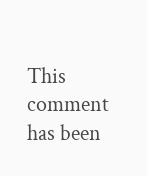This comment has been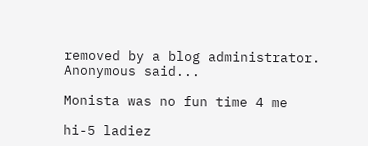removed by a blog administrator.
Anonymous said...

Monista was no fun time 4 me

hi-5 ladiez